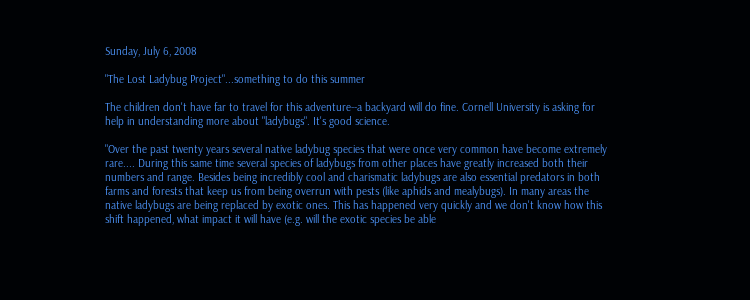Sunday, July 6, 2008

"The Lost Ladybug Project"...something to do this summer

The children don't have far to travel for this adventure--a backyard will do fine. Cornell University is asking for help in understanding more about "ladybugs". It's good science.

"Over the past twenty years several native ladybug species that were once very common have become extremely rare.... During this same time several species of ladybugs from other places have greatly increased both their numbers and range. Besides being incredibly cool and charismatic ladybugs are also essential predators in both farms and forests that keep us from being overrun with pests (like aphids and mealybugs). In many areas the native ladybugs are being replaced by exotic ones. This has happened very quickly and we don't know how this shift happened, what impact it will have (e.g. will the exotic species be able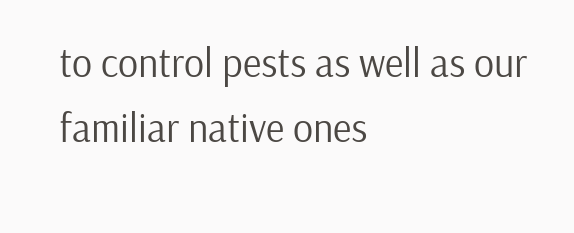to control pests as well as our familiar native ones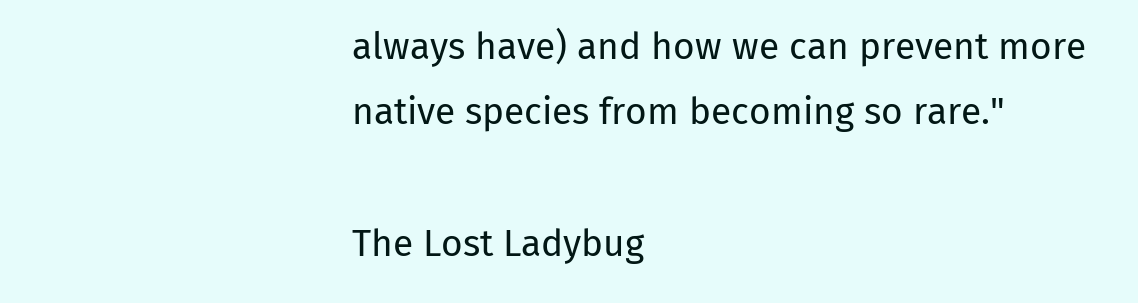always have) and how we can prevent more native species from becoming so rare."

The Lost Ladybug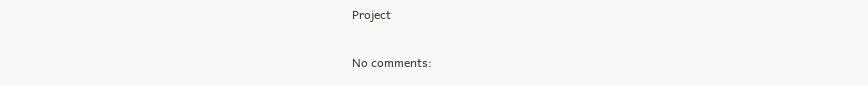Project

No comments: